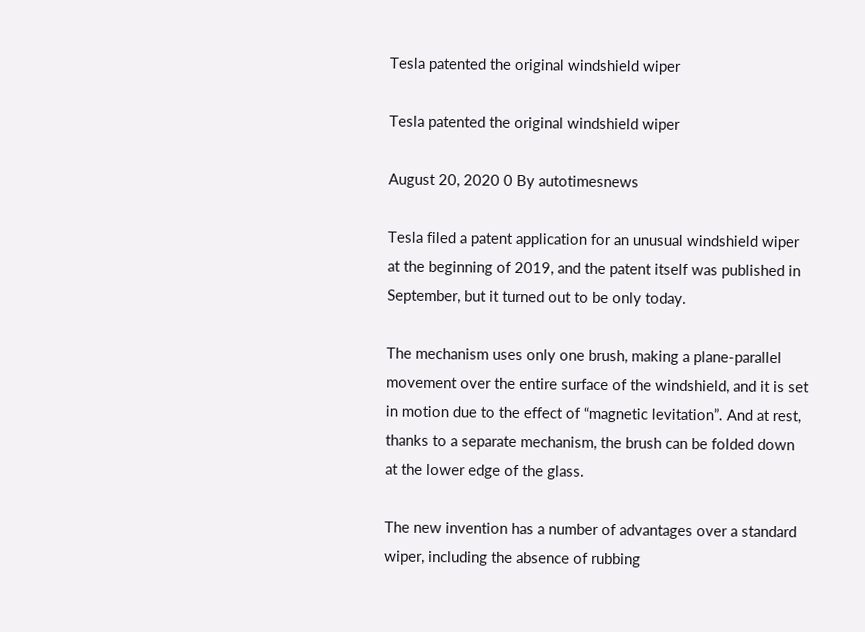Tesla patented the original windshield wiper

Tesla patented the original windshield wiper

August 20, 2020 0 By autotimesnews

Tesla filed a patent application for an unusual windshield wiper at the beginning of 2019, and the patent itself was published in September, but it turned out to be only today.

The mechanism uses only one brush, making a plane-parallel movement over the entire surface of the windshield, and it is set in motion due to the effect of “magnetic levitation”. And at rest, thanks to a separate mechanism, the brush can be folded down at the lower edge of the glass.

The new invention has a number of advantages over a standard wiper, including the absence of rubbing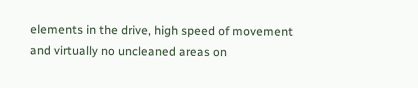elements in the drive, high speed of movement and virtually no uncleaned areas on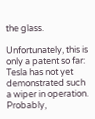the glass.

Unfortunately, this is only a patent so far: Tesla has not yet demonstrated such a wiper in operation. Probably,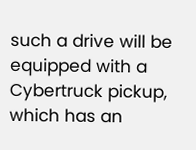such a drive will be equipped with a Cybertruck pickup, which has an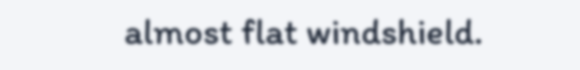almost flat windshield.